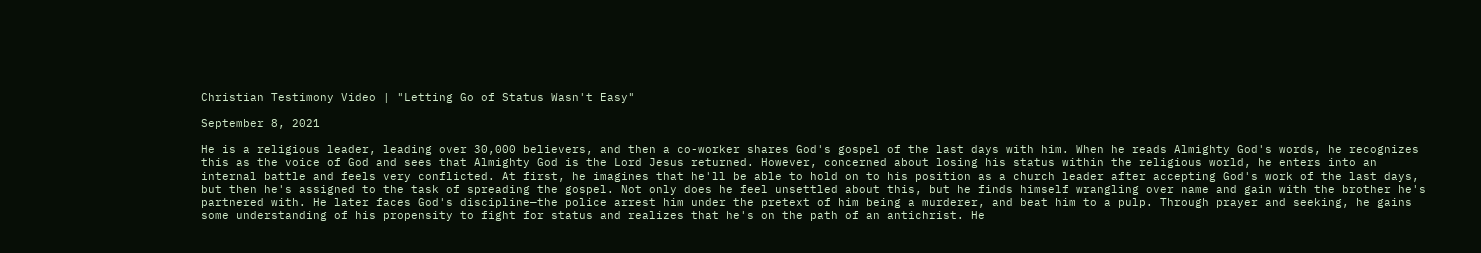Christian Testimony Video | "Letting Go of Status Wasn't Easy"

September 8, 2021

He is a religious leader, leading over 30,000 believers, and then a co-worker shares God's gospel of the last days with him. When he reads Almighty God's words, he recognizes this as the voice of God and sees that Almighty God is the Lord Jesus returned. However, concerned about losing his status within the religious world, he enters into an internal battle and feels very conflicted. At first, he imagines that he'll be able to hold on to his position as a church leader after accepting God's work of the last days, but then he's assigned to the task of spreading the gospel. Not only does he feel unsettled about this, but he finds himself wrangling over name and gain with the brother he's partnered with. He later faces God's discipline—the police arrest him under the pretext of him being a murderer, and beat him to a pulp. Through prayer and seeking, he gains some understanding of his propensity to fight for status and realizes that he's on the path of an antichrist. He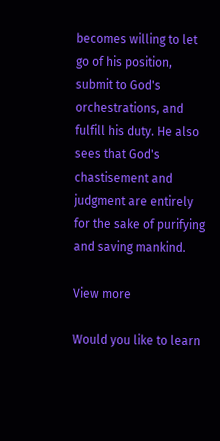becomes willing to let go of his position, submit to God's orchestrations, and fulfill his duty. He also sees that God's chastisement and judgment are entirely for the sake of purifying and saving mankind.

View more

Would you like to learn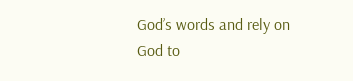God’s words and rely on God to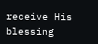receive His blessing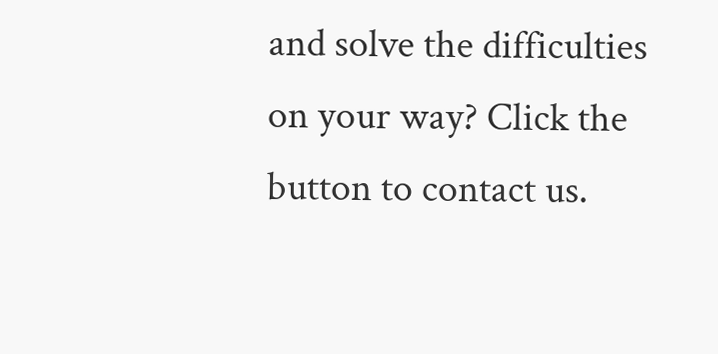and solve the difficulties on your way? Click the button to contact us.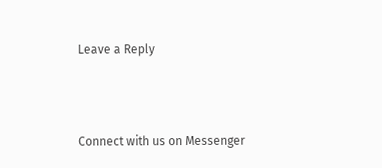Leave a Reply



Connect with us on Messenger